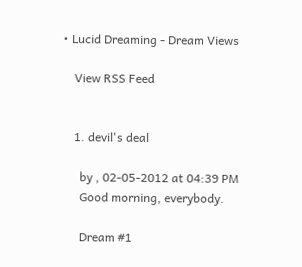• Lucid Dreaming - Dream Views

    View RSS Feed


    1. devil's deal

      by , 02-05-2012 at 04:39 PM
      Good morning, everybody.

      Dream #1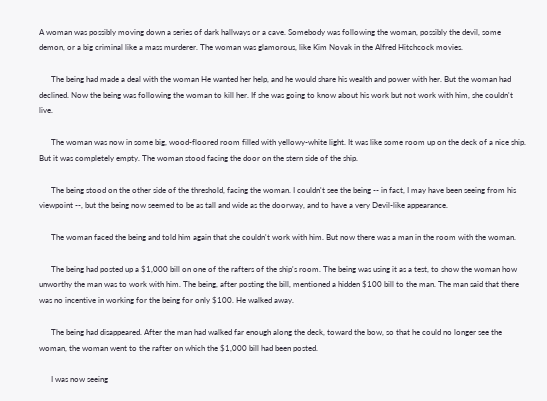A woman was possibly moving down a series of dark hallways or a cave. Somebody was following the woman, possibly the devil, some demon, or a big criminal like a mass murderer. The woman was glamorous, like Kim Novak in the Alfred Hitchcock movies.

      The being had made a deal with the woman He wanted her help, and he would share his wealth and power with her. But the woman had declined. Now the being was following the woman to kill her. If she was going to know about his work but not work with him, she couldn't live.

      The woman was now in some big, wood-floored room filled with yellowy-white light. It was like some room up on the deck of a nice ship. But it was completely empty. The woman stood facing the door on the stern side of the ship.

      The being stood on the other side of the threshold, facing the woman. I couldn't see the being -- in fact, I may have been seeing from his viewpoint --, but the being now seemed to be as tall and wide as the doorway, and to have a very Devil-like appearance.

      The woman faced the being and told him again that she couldn't work with him. But now there was a man in the room with the woman.

      The being had posted up a $1,000 bill on one of the rafters of the ship's room. The being was using it as a test, to show the woman how unworthy the man was to work with him. The being, after posting the bill, mentioned a hidden $100 bill to the man. The man said that there was no incentive in working for the being for only $100. He walked away.

      The being had disappeared. After the man had walked far enough along the deck, toward the bow, so that he could no longer see the woman, the woman went to the rafter on which the $1,000 bill had been posted.

      I was now seeing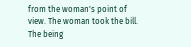from the woman's point of view. The woman took the bill. The being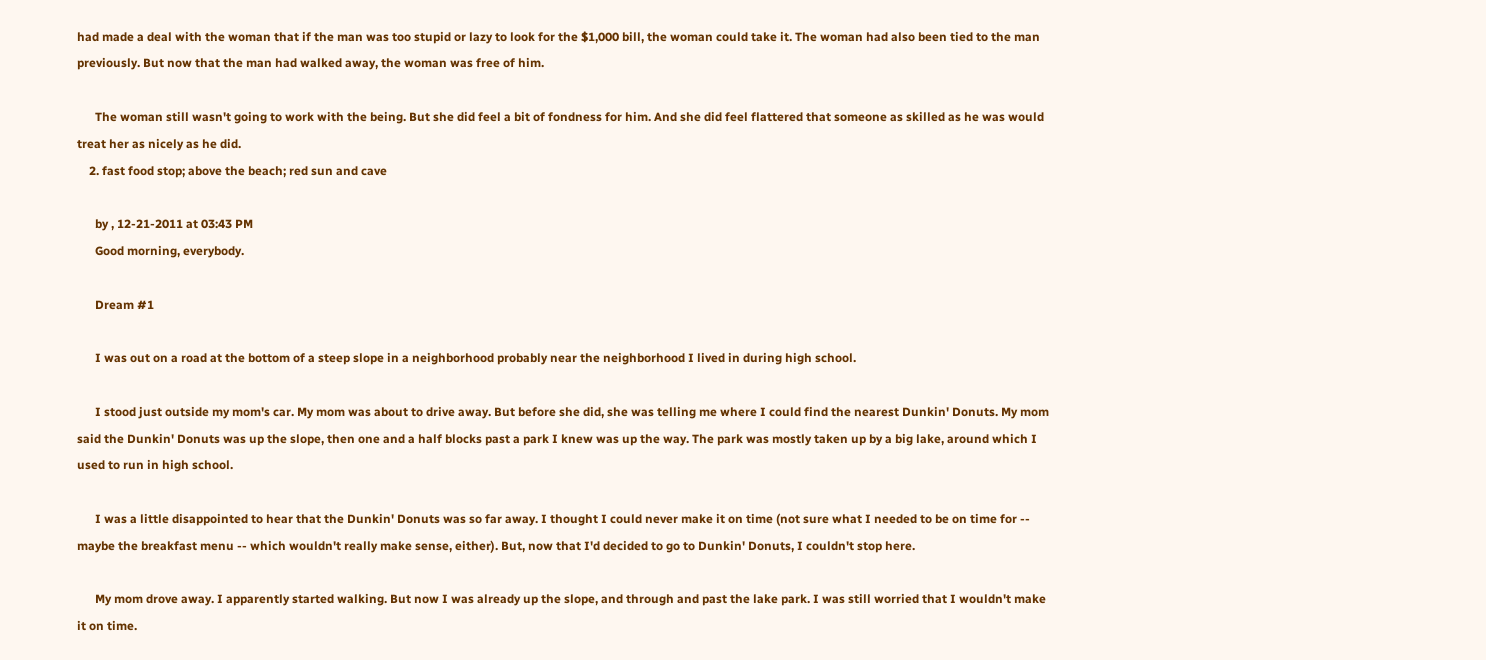had made a deal with the woman that if the man was too stupid or lazy to look for the $1,000 bill, the woman could take it. The woman had also been tied to the man previously. But now that the man had walked away, the woman was free of him.

      The woman still wasn't going to work with the being. But she did feel a bit of fondness for him. And she did feel flattered that someone as skilled as he was would treat her as nicely as he did.
    2. fast food stop; above the beach; red sun and cave

      by , 12-21-2011 at 03:43 PM
      Good morning, everybody.

      Dream #1

      I was out on a road at the bottom of a steep slope in a neighborhood probably near the neighborhood I lived in during high school.

      I stood just outside my mom's car. My mom was about to drive away. But before she did, she was telling me where I could find the nearest Dunkin' Donuts. My mom said the Dunkin' Donuts was up the slope, then one and a half blocks past a park I knew was up the way. The park was mostly taken up by a big lake, around which I used to run in high school.

      I was a little disappointed to hear that the Dunkin' Donuts was so far away. I thought I could never make it on time (not sure what I needed to be on time for -- maybe the breakfast menu -- which wouldn't really make sense, either). But, now that I'd decided to go to Dunkin' Donuts, I couldn't stop here.

      My mom drove away. I apparently started walking. But now I was already up the slope, and through and past the lake park. I was still worried that I wouldn't make it on time.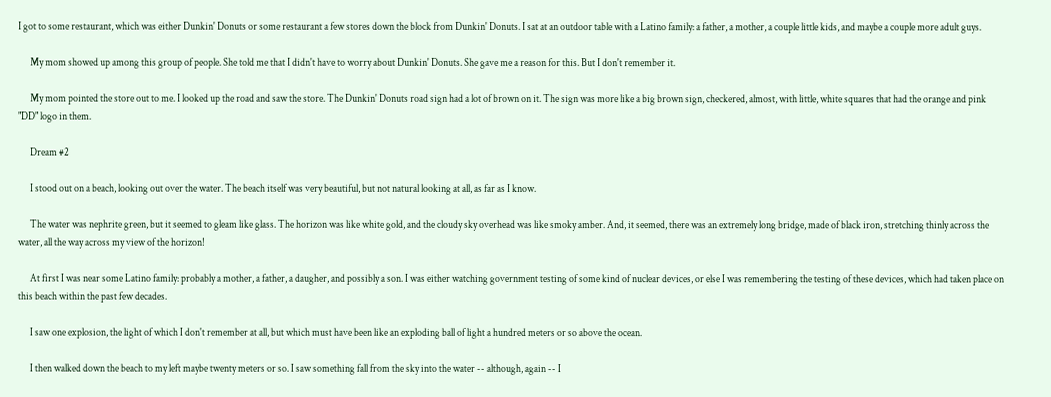I got to some restaurant, which was either Dunkin' Donuts or some restaurant a few stores down the block from Dunkin' Donuts. I sat at an outdoor table with a Latino family: a father, a mother, a couple little kids, and maybe a couple more adult guys.

      My mom showed up among this group of people. She told me that I didn't have to worry about Dunkin' Donuts. She gave me a reason for this. But I don't remember it.

      My mom pointed the store out to me. I looked up the road and saw the store. The Dunkin' Donuts road sign had a lot of brown on it. The sign was more like a big brown sign, checkered, almost, with little, white squares that had the orange and pink "DD" logo in them.

      Dream #2

      I stood out on a beach, looking out over the water. The beach itself was very beautiful, but not natural looking at all, as far as I know.

      The water was nephrite green, but it seemed to gleam like glass. The horizon was like white gold, and the cloudy sky overhead was like smoky amber. And, it seemed, there was an extremely long bridge, made of black iron, stretching thinly across the water, all the way across my view of the horizon!

      At first I was near some Latino family: probably a mother, a father, a daugher, and possibly a son. I was either watching government testing of some kind of nuclear devices, or else I was remembering the testing of these devices, which had taken place on this beach within the past few decades.

      I saw one explosion, the light of which I don't remember at all, but which must have been like an exploding ball of light a hundred meters or so above the ocean.

      I then walked down the beach to my left maybe twenty meters or so. I saw something fall from the sky into the water -- although, again -- I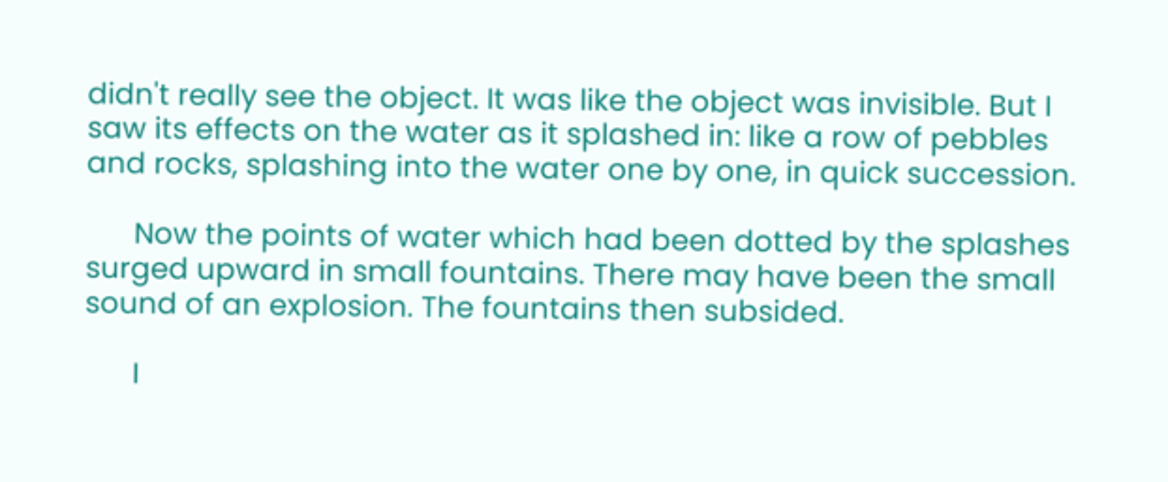didn't really see the object. It was like the object was invisible. But I saw its effects on the water as it splashed in: like a row of pebbles and rocks, splashing into the water one by one, in quick succession.

      Now the points of water which had been dotted by the splashes surged upward in small fountains. There may have been the small sound of an explosion. The fountains then subsided.

      I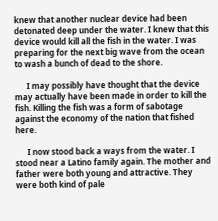knew that another nuclear device had been detonated deep under the water. I knew that this device would kill all the fish in the water. I was preparing for the next big wave from the ocean to wash a bunch of dead to the shore.

      I may possibly have thought that the device may actually have been made in order to kill the fish. Killing the fish was a form of sabotage against the economy of the nation that fished here.

      I now stood back a ways from the water. I stood near a Latino family again. The mother and father were both young and attractive. They were both kind of pale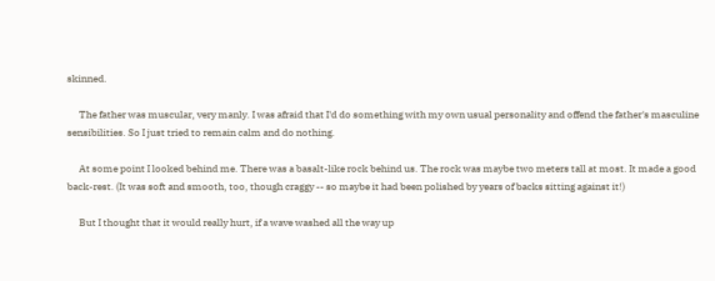skinned.

      The father was muscular, very manly. I was afraid that I'd do something with my own usual personality and offend the father's masculine sensibilities. So I just tried to remain calm and do nothing.

      At some point I looked behind me. There was a basalt-like rock behind us. The rock was maybe two meters tall at most. It made a good back-rest. (It was soft and smooth, too, though craggy -- so maybe it had been polished by years of backs sitting against it!)

      But I thought that it would really hurt, if a wave washed all the way up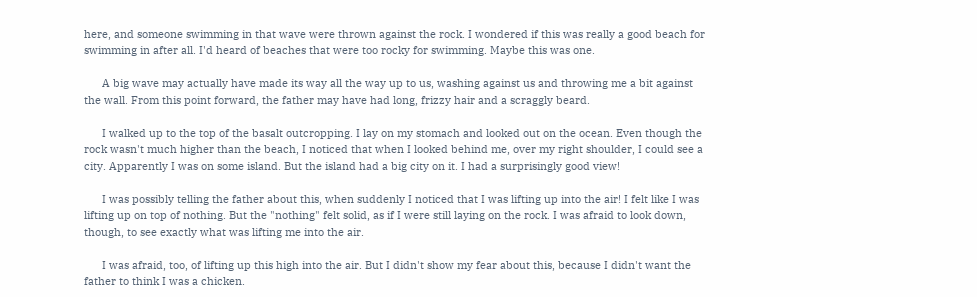here, and someone swimming in that wave were thrown against the rock. I wondered if this was really a good beach for swimming in after all. I'd heard of beaches that were too rocky for swimming. Maybe this was one.

      A big wave may actually have made its way all the way up to us, washing against us and throwing me a bit against the wall. From this point forward, the father may have had long, frizzy hair and a scraggly beard.

      I walked up to the top of the basalt outcropping. I lay on my stomach and looked out on the ocean. Even though the rock wasn't much higher than the beach, I noticed that when I looked behind me, over my right shoulder, I could see a city. Apparently I was on some island. But the island had a big city on it. I had a surprisingly good view!

      I was possibly telling the father about this, when suddenly I noticed that I was lifting up into the air! I felt like I was lifting up on top of nothing. But the "nothing" felt solid, as if I were still laying on the rock. I was afraid to look down, though, to see exactly what was lifting me into the air.

      I was afraid, too, of lifting up this high into the air. But I didn't show my fear about this, because I didn't want the father to think I was a chicken.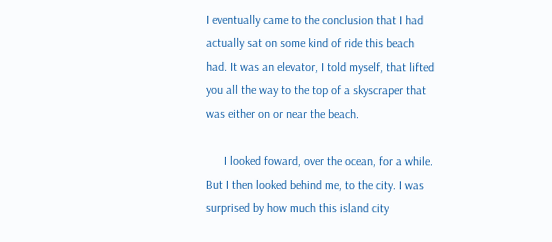I eventually came to the conclusion that I had actually sat on some kind of ride this beach had. It was an elevator, I told myself, that lifted you all the way to the top of a skyscraper that was either on or near the beach.

      I looked foward, over the ocean, for a while. But I then looked behind me, to the city. I was surprised by how much this island city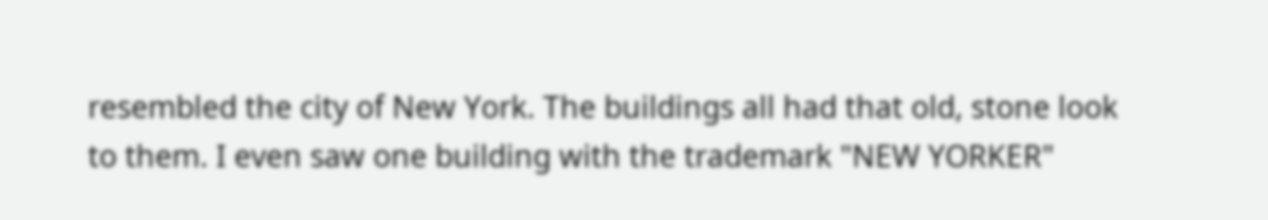resembled the city of New York. The buildings all had that old, stone look to them. I even saw one building with the trademark "NEW YORKER"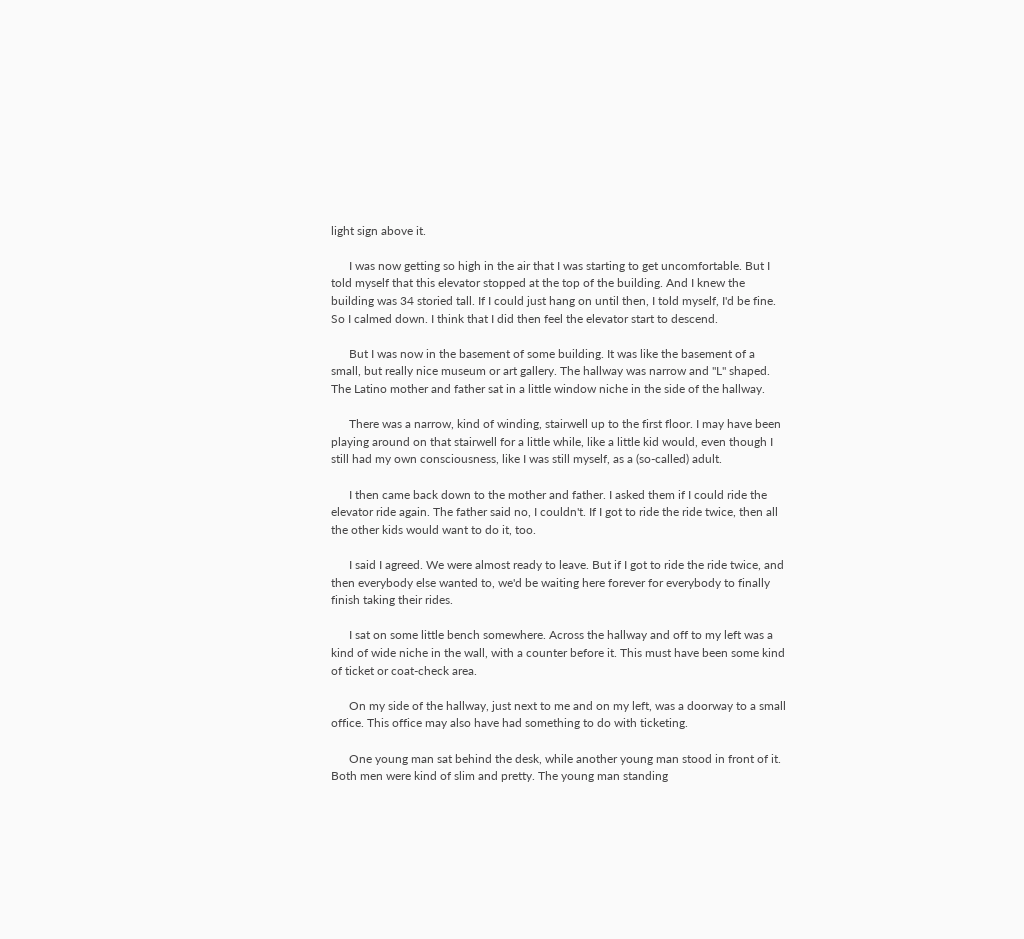light sign above it.

      I was now getting so high in the air that I was starting to get uncomfortable. But I told myself that this elevator stopped at the top of the building. And I knew the building was 34 storied tall. If I could just hang on until then, I told myself, I'd be fine. So I calmed down. I think that I did then feel the elevator start to descend.

      But I was now in the basement of some building. It was like the basement of a small, but really nice museum or art gallery. The hallway was narrow and "L" shaped. The Latino mother and father sat in a little window niche in the side of the hallway.

      There was a narrow, kind of winding, stairwell up to the first floor. I may have been playing around on that stairwell for a little while, like a little kid would, even though I still had my own consciousness, like I was still myself, as a (so-called) adult.

      I then came back down to the mother and father. I asked them if I could ride the elevator ride again. The father said no, I couldn't. If I got to ride the ride twice, then all the other kids would want to do it, too.

      I said I agreed. We were almost ready to leave. But if I got to ride the ride twice, and then everybody else wanted to, we'd be waiting here forever for everybody to finally finish taking their rides.

      I sat on some little bench somewhere. Across the hallway and off to my left was a kind of wide niche in the wall, with a counter before it. This must have been some kind of ticket or coat-check area.

      On my side of the hallway, just next to me and on my left, was a doorway to a small office. This office may also have had something to do with ticketing.

      One young man sat behind the desk, while another young man stood in front of it. Both men were kind of slim and pretty. The young man standing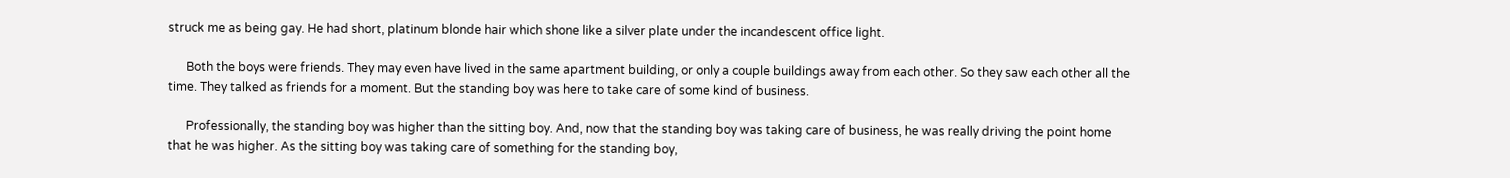struck me as being gay. He had short, platinum blonde hair which shone like a silver plate under the incandescent office light.

      Both the boys were friends. They may even have lived in the same apartment building, or only a couple buildings away from each other. So they saw each other all the time. They talked as friends for a moment. But the standing boy was here to take care of some kind of business.

      Professionally, the standing boy was higher than the sitting boy. And, now that the standing boy was taking care of business, he was really driving the point home that he was higher. As the sitting boy was taking care of something for the standing boy,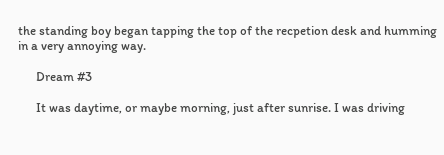the standing boy began tapping the top of the recpetion desk and humming in a very annoying way.

      Dream #3

      It was daytime, or maybe morning, just after sunrise. I was driving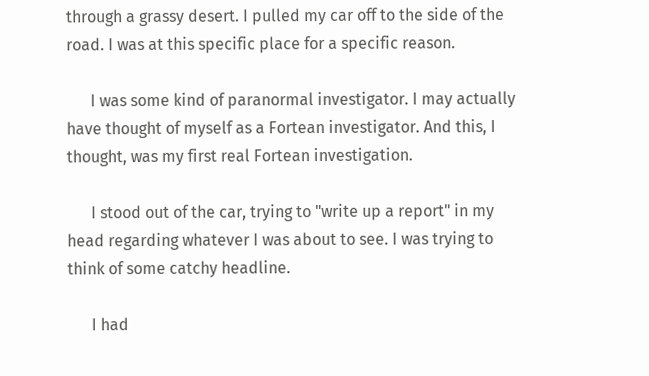through a grassy desert. I pulled my car off to the side of the road. I was at this specific place for a specific reason.

      I was some kind of paranormal investigator. I may actually have thought of myself as a Fortean investigator. And this, I thought, was my first real Fortean investigation.

      I stood out of the car, trying to "write up a report" in my head regarding whatever I was about to see. I was trying to think of some catchy headline.

      I had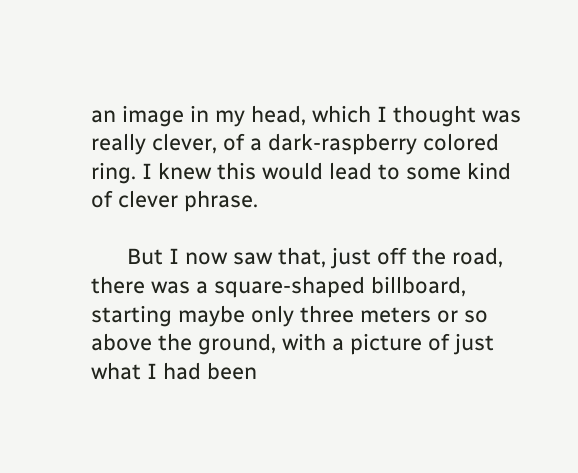an image in my head, which I thought was really clever, of a dark-raspberry colored ring. I knew this would lead to some kind of clever phrase.

      But I now saw that, just off the road, there was a square-shaped billboard, starting maybe only three meters or so above the ground, with a picture of just what I had been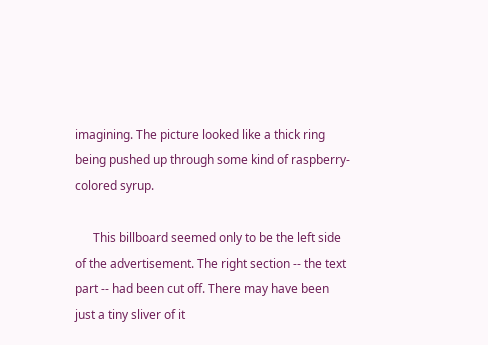imagining. The picture looked like a thick ring being pushed up through some kind of raspberry-colored syrup.

      This billboard seemed only to be the left side of the advertisement. The right section -- the text part -- had been cut off. There may have been just a tiny sliver of it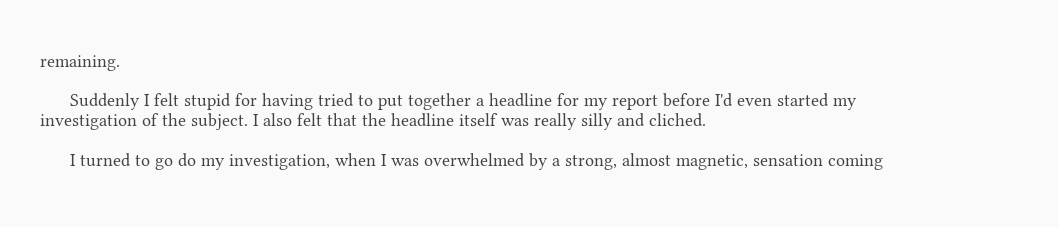remaining.

      Suddenly I felt stupid for having tried to put together a headline for my report before I'd even started my investigation of the subject. I also felt that the headline itself was really silly and cliched.

      I turned to go do my investigation, when I was overwhelmed by a strong, almost magnetic, sensation coming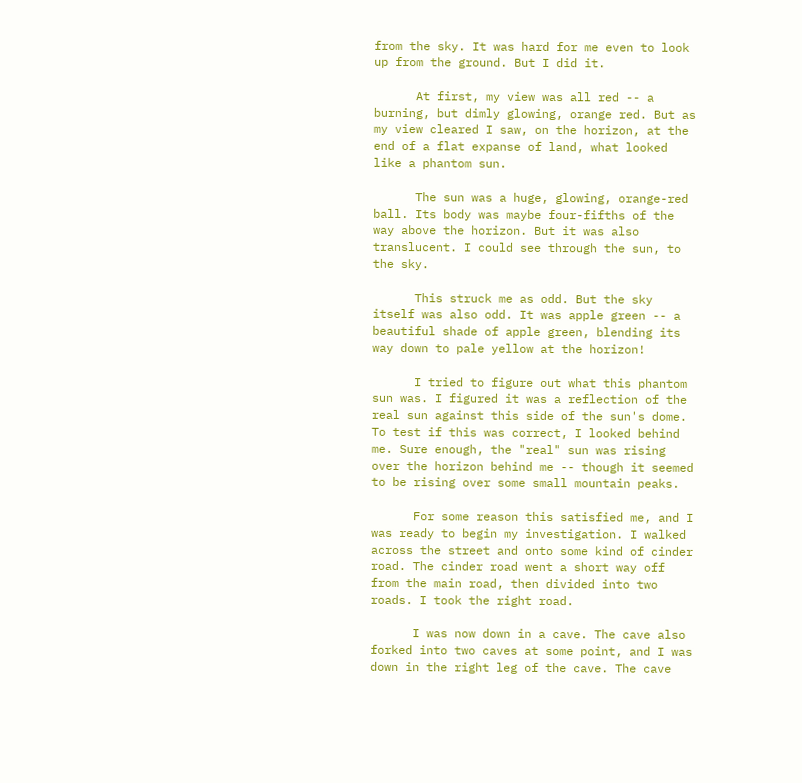from the sky. It was hard for me even to look up from the ground. But I did it.

      At first, my view was all red -- a burning, but dimly glowing, orange red. But as my view cleared I saw, on the horizon, at the end of a flat expanse of land, what looked like a phantom sun.

      The sun was a huge, glowing, orange-red ball. Its body was maybe four-fifths of the way above the horizon. But it was also translucent. I could see through the sun, to the sky.

      This struck me as odd. But the sky itself was also odd. It was apple green -- a beautiful shade of apple green, blending its way down to pale yellow at the horizon!

      I tried to figure out what this phantom sun was. I figured it was a reflection of the real sun against this side of the sun's dome. To test if this was correct, I looked behind me. Sure enough, the "real" sun was rising over the horizon behind me -- though it seemed to be rising over some small mountain peaks.

      For some reason this satisfied me, and I was ready to begin my investigation. I walked across the street and onto some kind of cinder road. The cinder road went a short way off from the main road, then divided into two roads. I took the right road.

      I was now down in a cave. The cave also forked into two caves at some point, and I was down in the right leg of the cave. The cave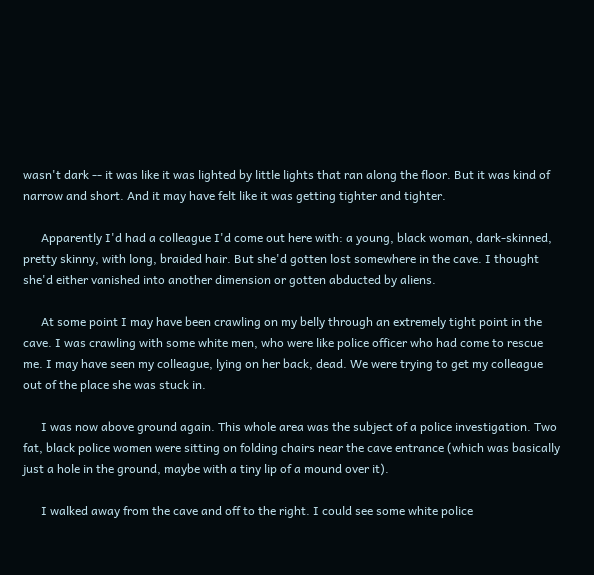wasn't dark -- it was like it was lighted by little lights that ran along the floor. But it was kind of narrow and short. And it may have felt like it was getting tighter and tighter.

      Apparently I'd had a colleague I'd come out here with: a young, black woman, dark-skinned, pretty skinny, with long, braided hair. But she'd gotten lost somewhere in the cave. I thought she'd either vanished into another dimension or gotten abducted by aliens.

      At some point I may have been crawling on my belly through an extremely tight point in the cave. I was crawling with some white men, who were like police officer who had come to rescue me. I may have seen my colleague, lying on her back, dead. We were trying to get my colleague out of the place she was stuck in.

      I was now above ground again. This whole area was the subject of a police investigation. Two fat, black police women were sitting on folding chairs near the cave entrance (which was basically just a hole in the ground, maybe with a tiny lip of a mound over it).

      I walked away from the cave and off to the right. I could see some white police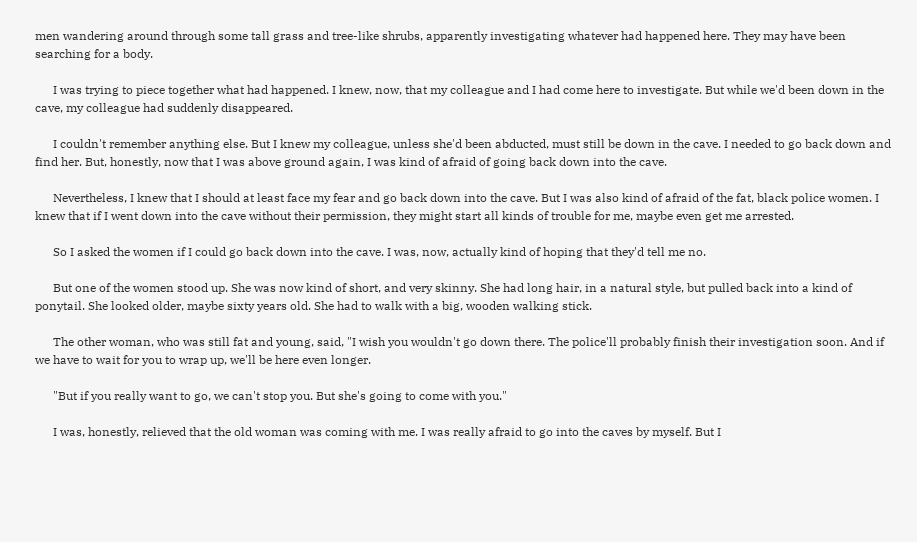men wandering around through some tall grass and tree-like shrubs, apparently investigating whatever had happened here. They may have been searching for a body.

      I was trying to piece together what had happened. I knew, now, that my colleague and I had come here to investigate. But while we'd been down in the cave, my colleague had suddenly disappeared.

      I couldn't remember anything else. But I knew my colleague, unless she'd been abducted, must still be down in the cave. I needed to go back down and find her. But, honestly, now that I was above ground again, I was kind of afraid of going back down into the cave.

      Nevertheless, I knew that I should at least face my fear and go back down into the cave. But I was also kind of afraid of the fat, black police women. I knew that if I went down into the cave without their permission, they might start all kinds of trouble for me, maybe even get me arrested.

      So I asked the women if I could go back down into the cave. I was, now, actually kind of hoping that they'd tell me no.

      But one of the women stood up. She was now kind of short, and very skinny. She had long hair, in a natural style, but pulled back into a kind of ponytail. She looked older, maybe sixty years old. She had to walk with a big, wooden walking stick.

      The other woman, who was still fat and young, said, "I wish you wouldn't go down there. The police'll probably finish their investigation soon. And if we have to wait for you to wrap up, we'll be here even longer.

      "But if you really want to go, we can't stop you. But she's going to come with you."

      I was, honestly, relieved that the old woman was coming with me. I was really afraid to go into the caves by myself. But I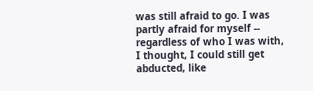was still afraid to go. I was partly afraid for myself -- regardless of who I was with, I thought, I could still get abducted, like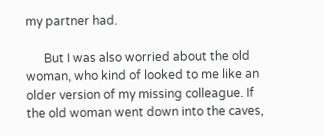my partner had.

      But I was also worried about the old woman, who kind of looked to me like an older version of my missing colleague. If the old woman went down into the caves,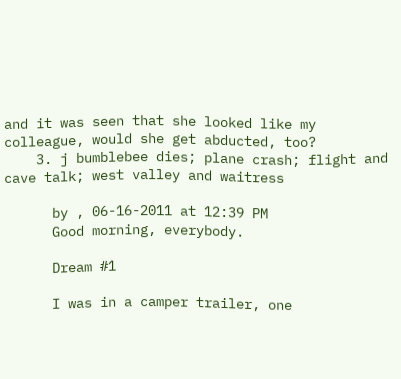and it was seen that she looked like my colleague, would she get abducted, too?
    3. j bumblebee dies; plane crash; flight and cave talk; west valley and waitress

      by , 06-16-2011 at 12:39 PM
      Good morning, everybody.

      Dream #1

      I was in a camper trailer, one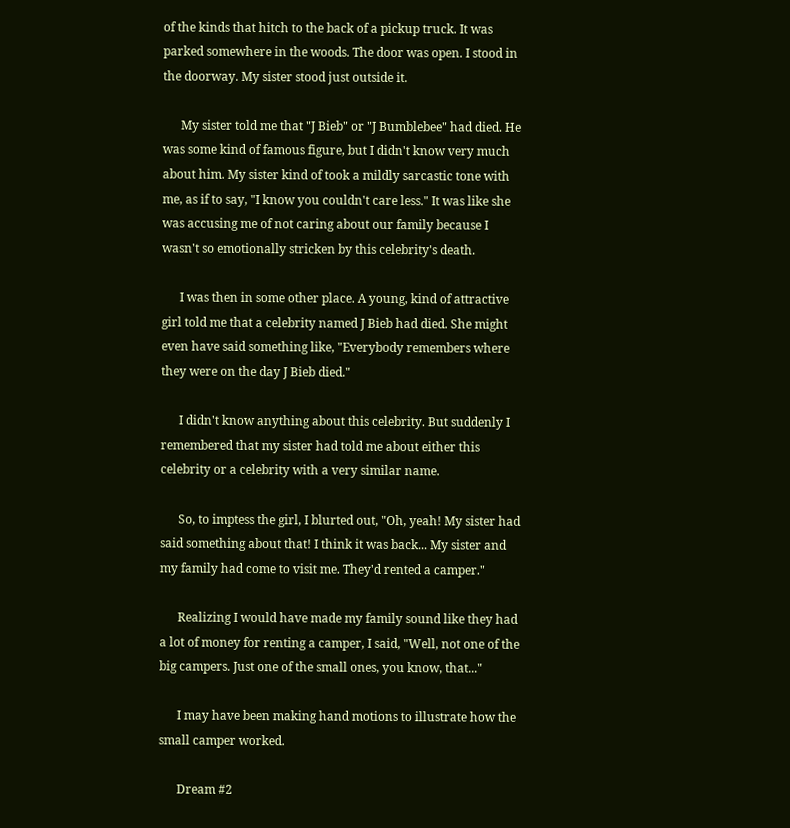of the kinds that hitch to the back of a pickup truck. It was parked somewhere in the woods. The door was open. I stood in the doorway. My sister stood just outside it.

      My sister told me that "J Bieb" or "J Bumblebee" had died. He was some kind of famous figure, but I didn't know very much about him. My sister kind of took a mildly sarcastic tone with me, as if to say, "I know you couldn't care less." It was like she was accusing me of not caring about our family because I wasn't so emotionally stricken by this celebrity's death.

      I was then in some other place. A young, kind of attractive girl told me that a celebrity named J Bieb had died. She might even have said something like, "Everybody remembers where they were on the day J Bieb died."

      I didn't know anything about this celebrity. But suddenly I remembered that my sister had told me about either this celebrity or a celebrity with a very similar name.

      So, to imptess the girl, I blurted out, "Oh, yeah! My sister had said something about that! I think it was back... My sister and my family had come to visit me. They'd rented a camper."

      Realizing I would have made my family sound like they had a lot of money for renting a camper, I said, "Well, not one of the big campers. Just one of the small ones, you know, that..."

      I may have been making hand motions to illustrate how the small camper worked.

      Dream #2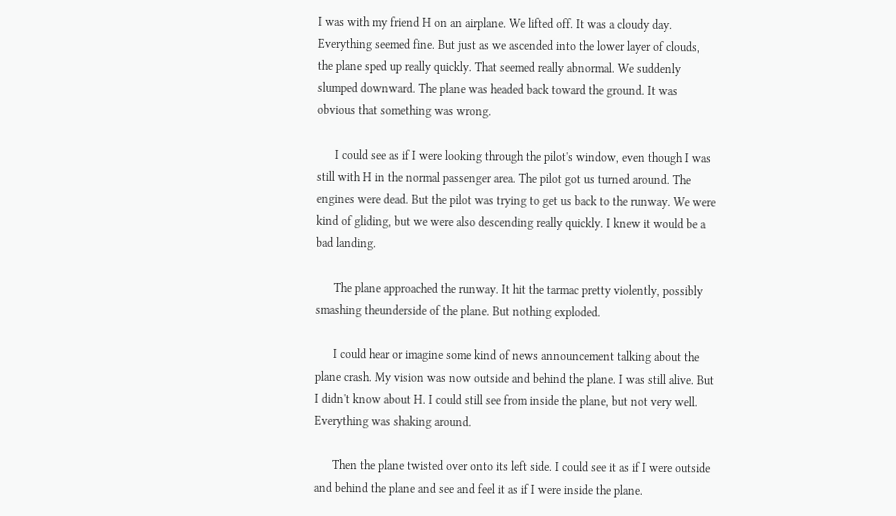I was with my friend H on an airplane. We lifted off. It was a cloudy day. Everything seemed fine. But just as we ascended into the lower layer of clouds, the plane sped up really quickly. That seemed really abnormal. We suddenly slumped downward. The plane was headed back toward the ground. It was obvious that something was wrong.

      I could see as if I were looking through the pilot's window, even though I was still with H in the normal passenger area. The pilot got us turned around. The engines were dead. But the pilot was trying to get us back to the runway. We were kind of gliding, but we were also descending really quickly. I knew it would be a bad landing.

      The plane approached the runway. It hit the tarmac pretty violently, possibly smashing theunderside of the plane. But nothing exploded.

      I could hear or imagine some kind of news announcement talking about the plane crash. My vision was now outside and behind the plane. I was still alive. But I didn't know about H. I could still see from inside the plane, but not very well. Everything was shaking around.

      Then the plane twisted over onto its left side. I could see it as if I were outside and behind the plane and see and feel it as if I were inside the plane.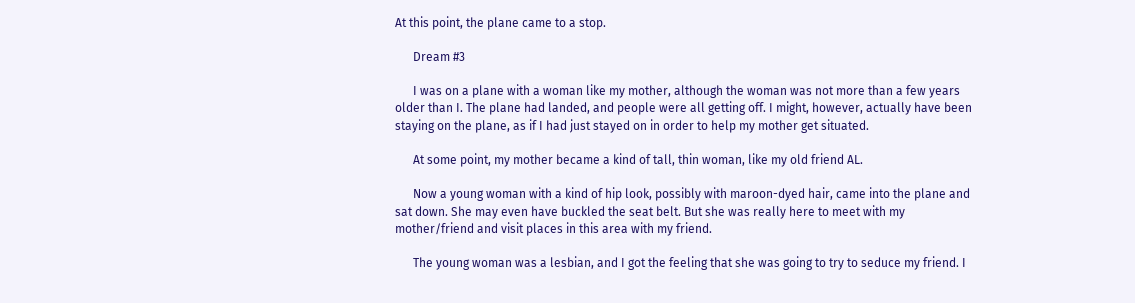At this point, the plane came to a stop.

      Dream #3

      I was on a plane with a woman like my mother, although the woman was not more than a few years older than I. The plane had landed, and people were all getting off. I might, however, actually have been staying on the plane, as if I had just stayed on in order to help my mother get situated.

      At some point, my mother became a kind of tall, thin woman, like my old friend AL.

      Now a young woman with a kind of hip look, possibly with maroon-dyed hair, came into the plane and sat down. She may even have buckled the seat belt. But she was really here to meet with my mother/friend and visit places in this area with my friend.

      The young woman was a lesbian, and I got the feeling that she was going to try to seduce my friend. I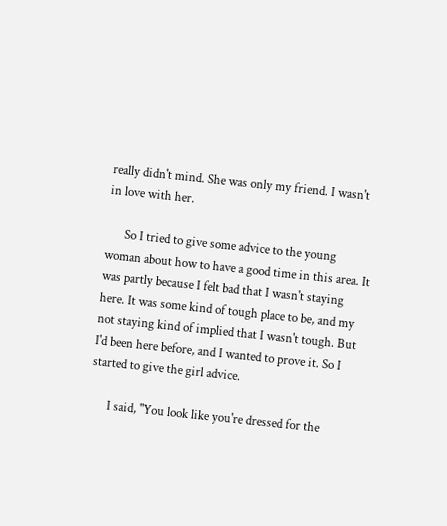really didn't mind. She was only my friend. I wasn't in love with her.

      So I tried to give some advice to the young woman about how to have a good time in this area. It was partly because I felt bad that I wasn't staying here. It was some kind of tough place to be, and my not staying kind of implied that I wasn't tough. But I'd been here before, and I wanted to prove it. So I started to give the girl advice.

      I said, "You look like you're dressed for the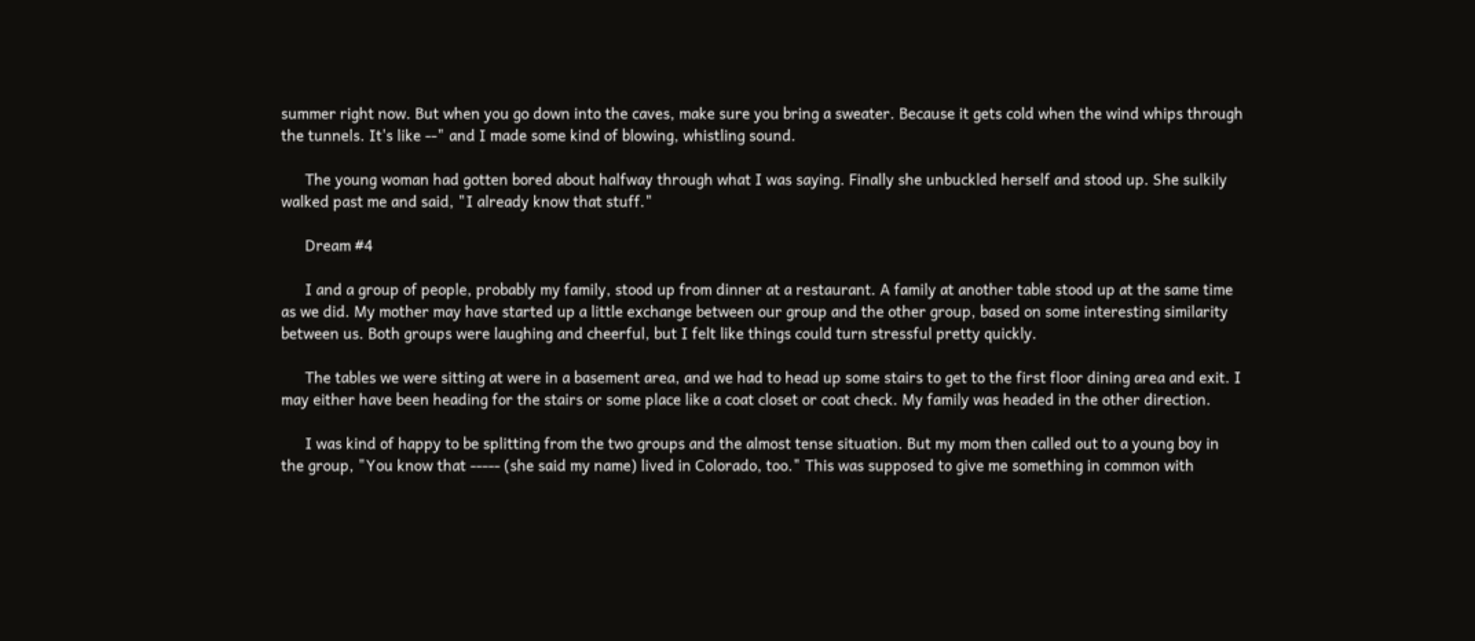summer right now. But when you go down into the caves, make sure you bring a sweater. Because it gets cold when the wind whips through the tunnels. It's like --" and I made some kind of blowing, whistling sound.

      The young woman had gotten bored about halfway through what I was saying. Finally she unbuckled herself and stood up. She sulkily walked past me and said, "I already know that stuff."

      Dream #4

      I and a group of people, probably my family, stood up from dinner at a restaurant. A family at another table stood up at the same time as we did. My mother may have started up a little exchange between our group and the other group, based on some interesting similarity between us. Both groups were laughing and cheerful, but I felt like things could turn stressful pretty quickly.

      The tables we were sitting at were in a basement area, and we had to head up some stairs to get to the first floor dining area and exit. I may either have been heading for the stairs or some place like a coat closet or coat check. My family was headed in the other direction.

      I was kind of happy to be splitting from the two groups and the almost tense situation. But my mom then called out to a young boy in the group, "You know that ----- (she said my name) lived in Colorado, too." This was supposed to give me something in common with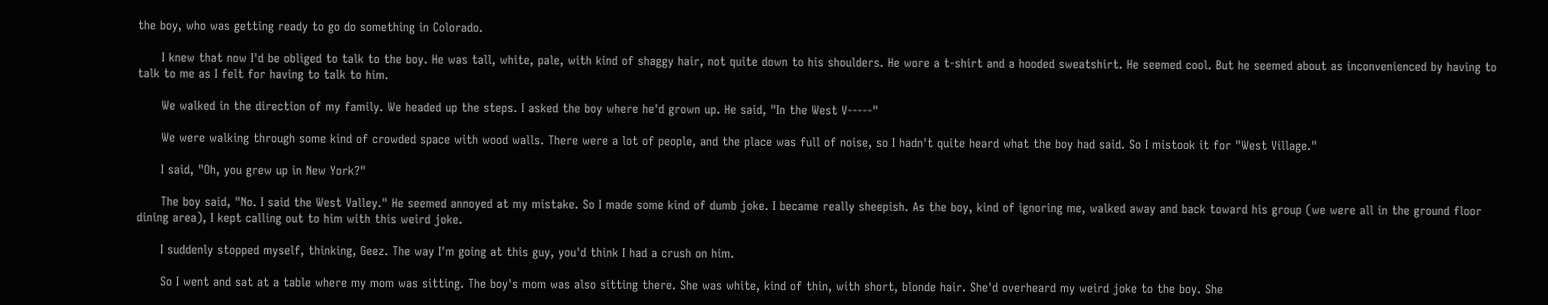the boy, who was getting ready to go do something in Colorado.

      I knew that now I'd be obliged to talk to the boy. He was tall, white, pale, with kind of shaggy hair, not quite down to his shoulders. He wore a t-shirt and a hooded sweatshirt. He seemed cool. But he seemed about as inconvenienced by having to talk to me as I felt for having to talk to him.

      We walked in the direction of my family. We headed up the steps. I asked the boy where he'd grown up. He said, "In the West V-----"

      We were walking through some kind of crowded space with wood walls. There were a lot of people, and the place was full of noise, so I hadn't quite heard what the boy had said. So I mistook it for "West Village."

      I said, "Oh, you grew up in New York?"

      The boy said, "No. I said the West Valley." He seemed annoyed at my mistake. So I made some kind of dumb joke. I became really sheepish. As the boy, kind of ignoring me, walked away and back toward his group (we were all in the ground floor dining area), I kept calling out to him with this weird joke.

      I suddenly stopped myself, thinking, Geez. The way I'm going at this guy, you'd think I had a crush on him.

      So I went and sat at a table where my mom was sitting. The boy's mom was also sitting there. She was white, kind of thin, with short, blonde hair. She'd overheard my weird joke to the boy. She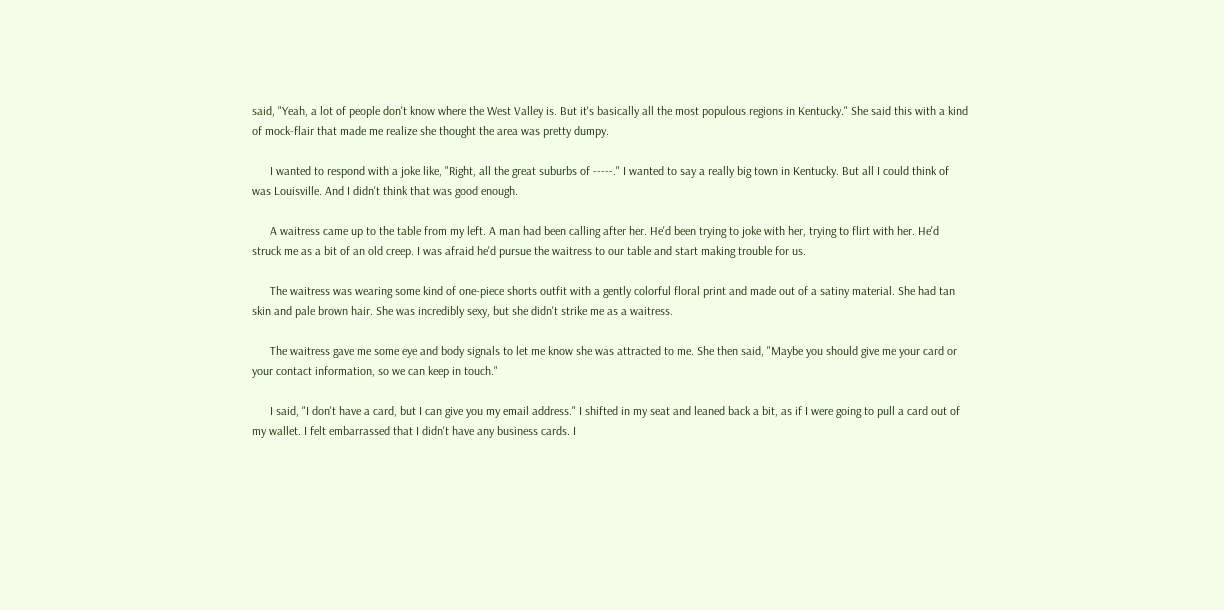said, "Yeah, a lot of people don't know where the West Valley is. But it's basically all the most populous regions in Kentucky." She said this with a kind of mock-flair that made me realize she thought the area was pretty dumpy.

      I wanted to respond with a joke like, "Right, all the great suburbs of -----." I wanted to say a really big town in Kentucky. But all I could think of was Louisville. And I didn't think that was good enough.

      A waitress came up to the table from my left. A man had been calling after her. He'd been trying to joke with her, trying to flirt with her. He'd struck me as a bit of an old creep. I was afraid he'd pursue the waitress to our table and start making trouble for us.

      The waitress was wearing some kind of one-piece shorts outfit with a gently colorful floral print and made out of a satiny material. She had tan skin and pale brown hair. She was incredibly sexy, but she didn't strike me as a waitress.

      The waitress gave me some eye and body signals to let me know she was attracted to me. She then said, "Maybe you should give me your card or your contact information, so we can keep in touch."

      I said, "I don't have a card, but I can give you my email address." I shifted in my seat and leaned back a bit, as if I were going to pull a card out of my wallet. I felt embarrassed that I didn't have any business cards. I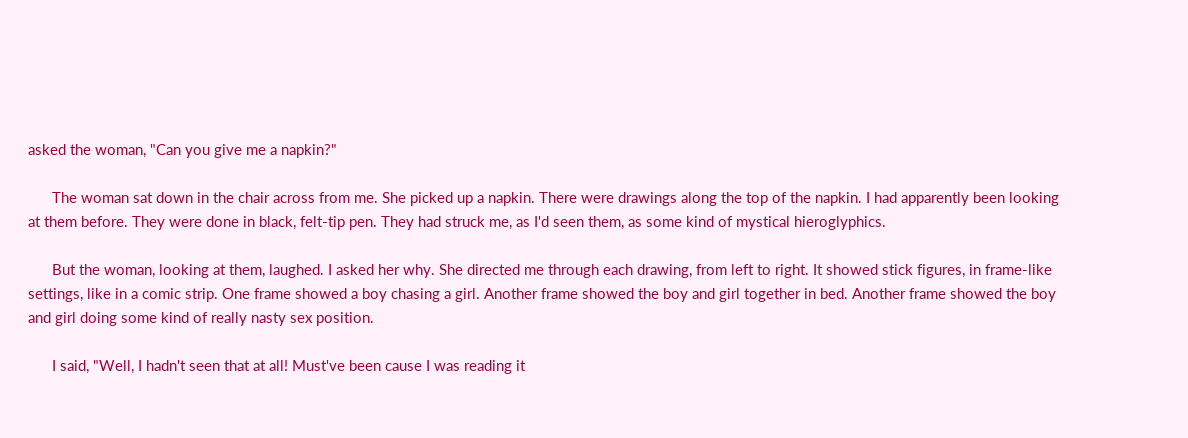asked the woman, "Can you give me a napkin?"

      The woman sat down in the chair across from me. She picked up a napkin. There were drawings along the top of the napkin. I had apparently been looking at them before. They were done in black, felt-tip pen. They had struck me, as I'd seen them, as some kind of mystical hieroglyphics.

      But the woman, looking at them, laughed. I asked her why. She directed me through each drawing, from left to right. It showed stick figures, in frame-like settings, like in a comic strip. One frame showed a boy chasing a girl. Another frame showed the boy and girl together in bed. Another frame showed the boy and girl doing some kind of really nasty sex position.

      I said, "Well, I hadn't seen that at all! Must've been cause I was reading it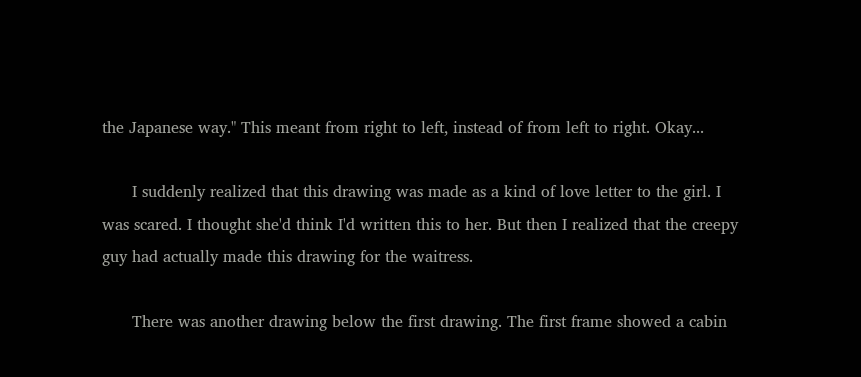the Japanese way." This meant from right to left, instead of from left to right. Okay...

      I suddenly realized that this drawing was made as a kind of love letter to the girl. I was scared. I thought she'd think I'd written this to her. But then I realized that the creepy guy had actually made this drawing for the waitress.

      There was another drawing below the first drawing. The first frame showed a cabin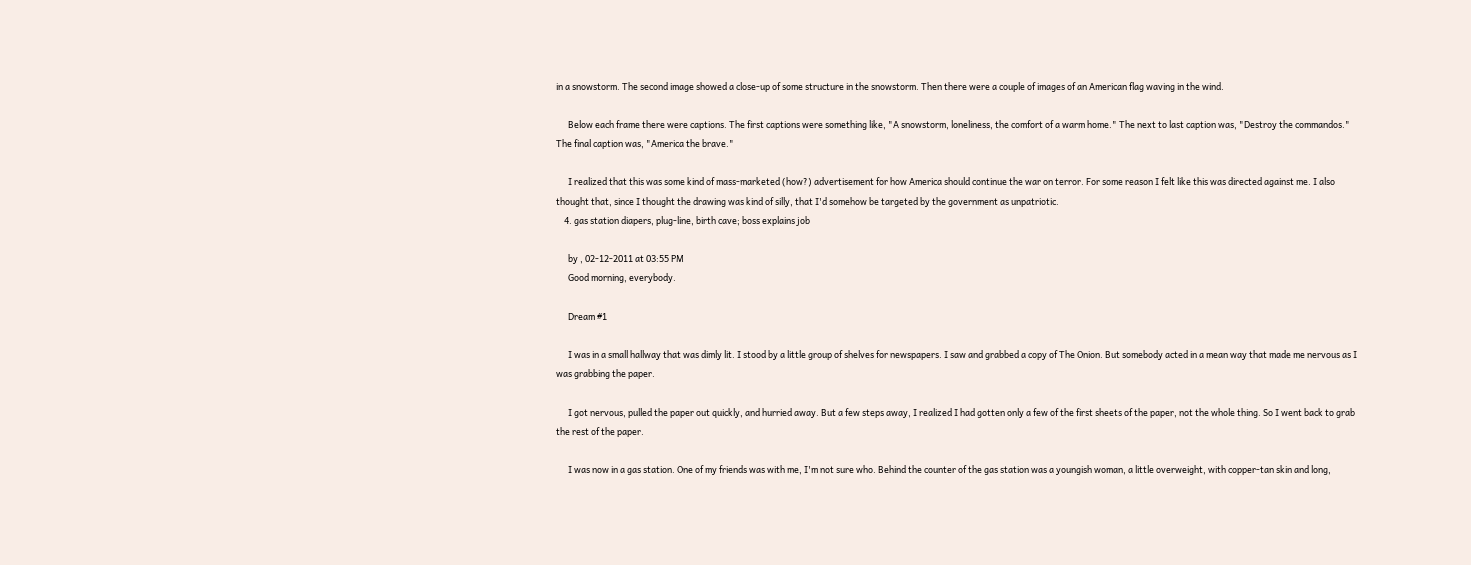in a snowstorm. The second image showed a close-up of some structure in the snowstorm. Then there were a couple of images of an American flag waving in the wind.

      Below each frame there were captions. The first captions were something like, "A snowstorm, loneliness, the comfort of a warm home." The next to last caption was, "Destroy the commandos." The final caption was, "America the brave."

      I realized that this was some kind of mass-marketed (how?) advertisement for how America should continue the war on terror. For some reason I felt like this was directed against me. I also thought that, since I thought the drawing was kind of silly, that I'd somehow be targeted by the government as unpatriotic.
    4. gas station diapers, plug-line, birth cave; boss explains job

      by , 02-12-2011 at 03:55 PM
      Good morning, everybody.

      Dream #1

      I was in a small hallway that was dimly lit. I stood by a little group of shelves for newspapers. I saw and grabbed a copy of The Onion. But somebody acted in a mean way that made me nervous as I was grabbing the paper.

      I got nervous, pulled the paper out quickly, and hurried away. But a few steps away, I realized I had gotten only a few of the first sheets of the paper, not the whole thing. So I went back to grab the rest of the paper.

      I was now in a gas station. One of my friends was with me, I'm not sure who. Behind the counter of the gas station was a youngish woman, a little overweight, with copper-tan skin and long,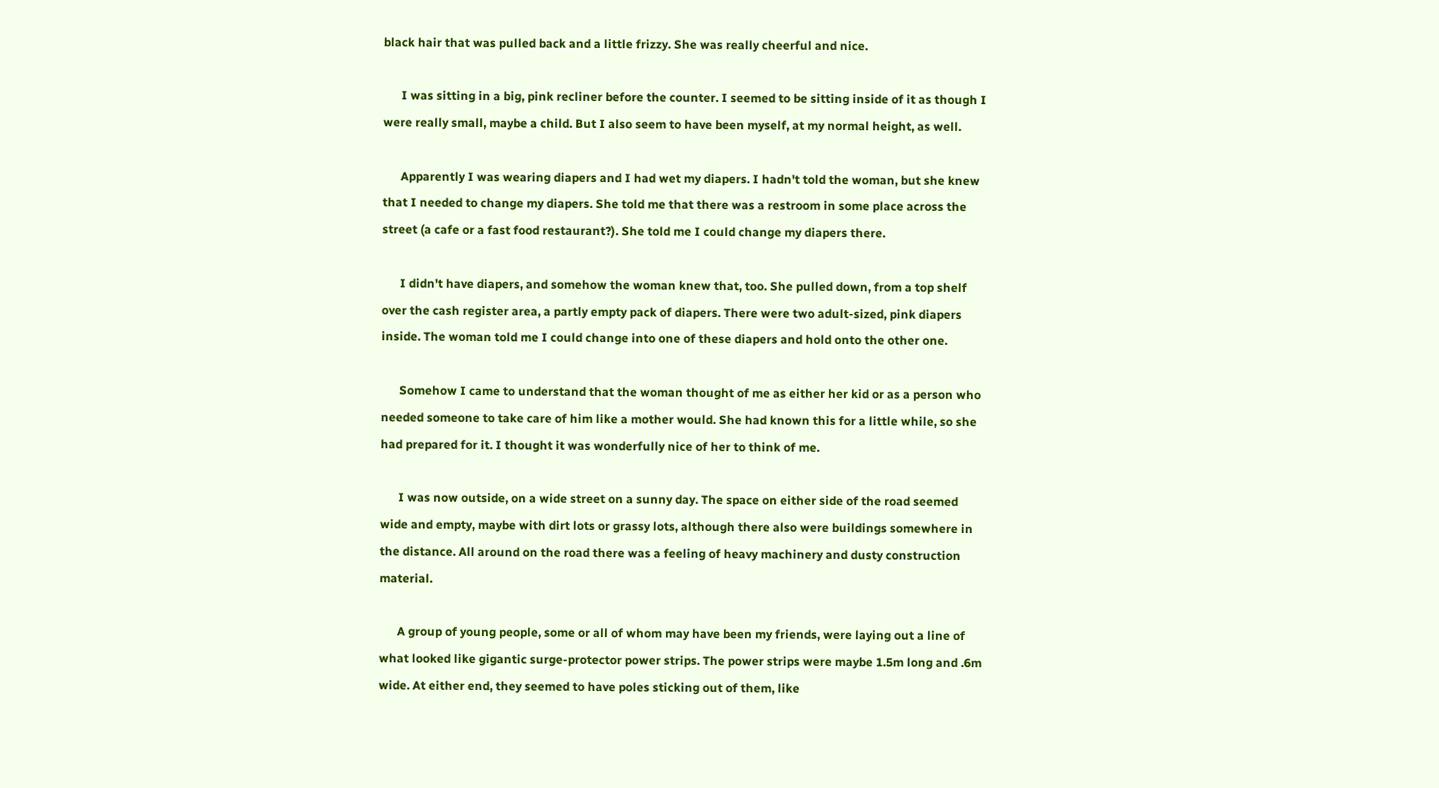black hair that was pulled back and a little frizzy. She was really cheerful and nice.

      I was sitting in a big, pink recliner before the counter. I seemed to be sitting inside of it as though I were really small, maybe a child. But I also seem to have been myself, at my normal height, as well.

      Apparently I was wearing diapers and I had wet my diapers. I hadn't told the woman, but she knew that I needed to change my diapers. She told me that there was a restroom in some place across the street (a cafe or a fast food restaurant?). She told me I could change my diapers there.

      I didn't have diapers, and somehow the woman knew that, too. She pulled down, from a top shelf over the cash register area, a partly empty pack of diapers. There were two adult-sized, pink diapers inside. The woman told me I could change into one of these diapers and hold onto the other one.

      Somehow I came to understand that the woman thought of me as either her kid or as a person who needed someone to take care of him like a mother would. She had known this for a little while, so she had prepared for it. I thought it was wonderfully nice of her to think of me.

      I was now outside, on a wide street on a sunny day. The space on either side of the road seemed wide and empty, maybe with dirt lots or grassy lots, although there also were buildings somewhere in the distance. All around on the road there was a feeling of heavy machinery and dusty construction material.

      A group of young people, some or all of whom may have been my friends, were laying out a line of what looked like gigantic surge-protector power strips. The power strips were maybe 1.5m long and .6m wide. At either end, they seemed to have poles sticking out of them, like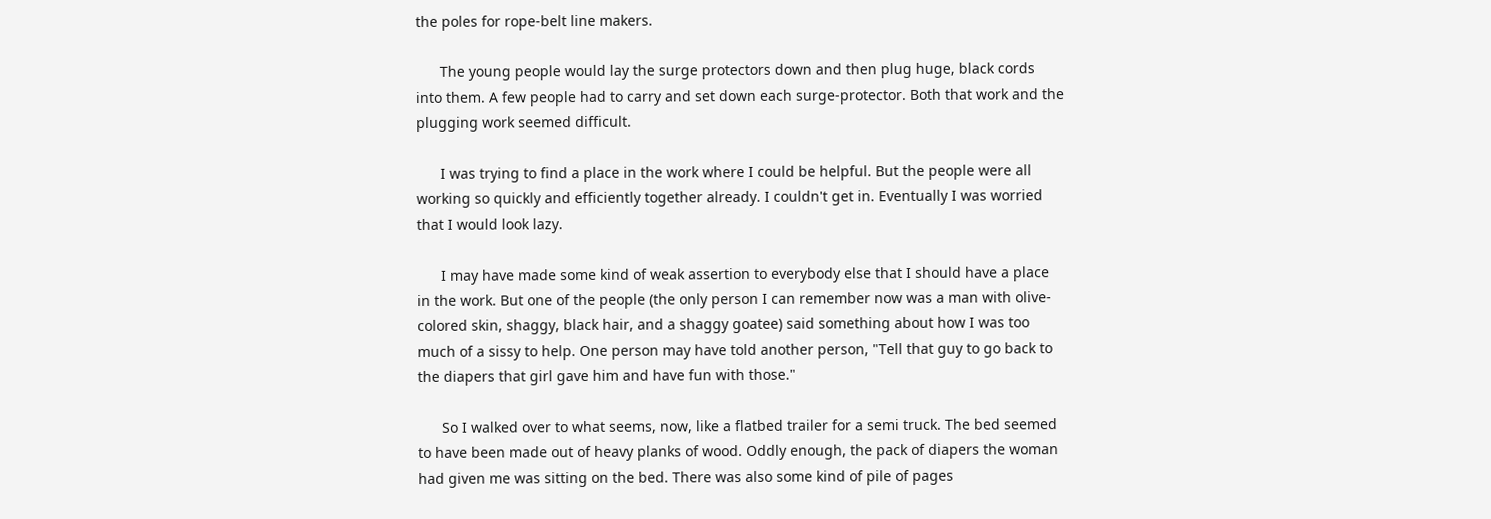the poles for rope-belt line makers.

      The young people would lay the surge protectors down and then plug huge, black cords into them. A few people had to carry and set down each surge-protector. Both that work and the plugging work seemed difficult.

      I was trying to find a place in the work where I could be helpful. But the people were all working so quickly and efficiently together already. I couldn't get in. Eventually I was worried that I would look lazy.

      I may have made some kind of weak assertion to everybody else that I should have a place in the work. But one of the people (the only person I can remember now was a man with olive-colored skin, shaggy, black hair, and a shaggy goatee) said something about how I was too much of a sissy to help. One person may have told another person, "Tell that guy to go back to the diapers that girl gave him and have fun with those."

      So I walked over to what seems, now, like a flatbed trailer for a semi truck. The bed seemed to have been made out of heavy planks of wood. Oddly enough, the pack of diapers the woman had given me was sitting on the bed. There was also some kind of pile of pages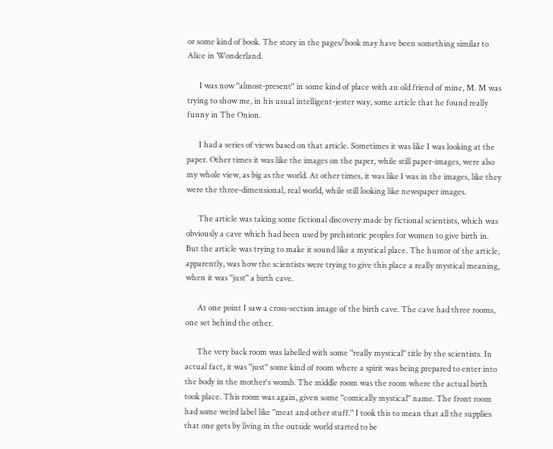or some kind of book. The story in the pages/book may have been something similar to Alice in Wonderland.

      I was now "almost-present" in some kind of place with an old friend of mine, M. M was trying to show me, in his usual intelligent-jester way, some article that he found really funny in The Onion.

      I had a series of views based on that article. Sometimes it was like I was looking at the paper. Other times it was like the images on the paper, while still paper-images, were also my whole view, as big as the world. At other times, it was like I was in the images, like they were the three-dimensional, real world, while still looking like newspaper images.

      The article was taking some fictional discovery made by fictional scientists, which was obviously a cave which had been used by prehistoric peoples for women to give birth in. But the article was trying to make it sound like a mystical place. The humor of the article, apparently, was how the scientists were trying to give this place a really mystical meaning, when it was "just" a birth cave.

      At one point I saw a cross-section image of the birth cave. The cave had three rooms, one set behind the other.

      The very back room was labelled with some "really mystical" title by the scientists. In actual fact, it was "just" some kind of room where a spirit was being prepared to enter into the body in the mother's womb. The middle room was the room where the actual birth took place. This room was again, given some "comically mystical" name. The front room had some weird label like "meat and other stuff." I took this to mean that all the supplies that one gets by living in the outside world started to be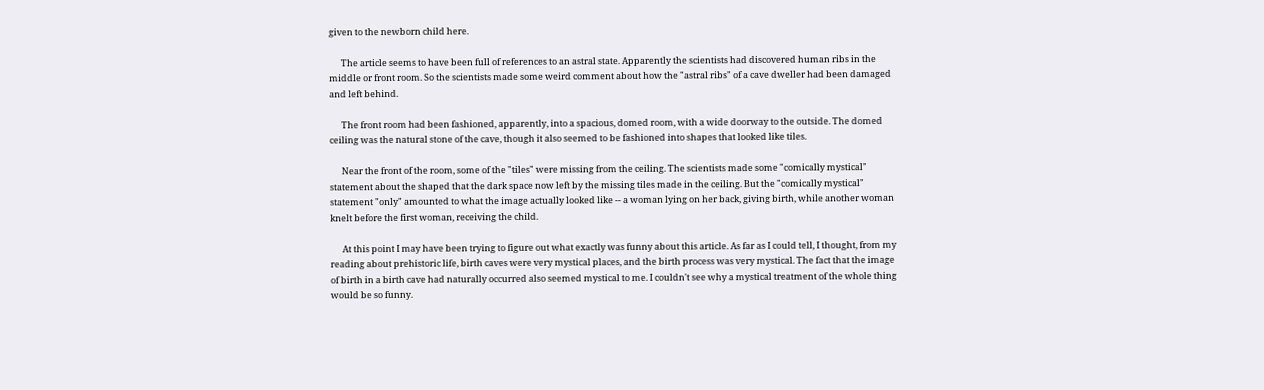given to the newborn child here.

      The article seems to have been full of references to an astral state. Apparently the scientists had discovered human ribs in the middle or front room. So the scientists made some weird comment about how the "astral ribs" of a cave dweller had been damaged and left behind.

      The front room had been fashioned, apparently, into a spacious, domed room, with a wide doorway to the outside. The domed ceiling was the natural stone of the cave, though it also seemed to be fashioned into shapes that looked like tiles.

      Near the front of the room, some of the "tiles" were missing from the ceiling. The scientists made some "comically mystical" statement about the shaped that the dark space now left by the missing tiles made in the ceiling. But the "comically mystical" statement "only" amounted to what the image actually looked like -- a woman lying on her back, giving birth, while another woman knelt before the first woman, receiving the child.

      At this point I may have been trying to figure out what exactly was funny about this article. As far as I could tell, I thought, from my reading about prehistoric life, birth caves were very mystical places, and the birth process was very mystical. The fact that the image of birth in a birth cave had naturally occurred also seemed mystical to me. I couldn't see why a mystical treatment of the whole thing would be so funny.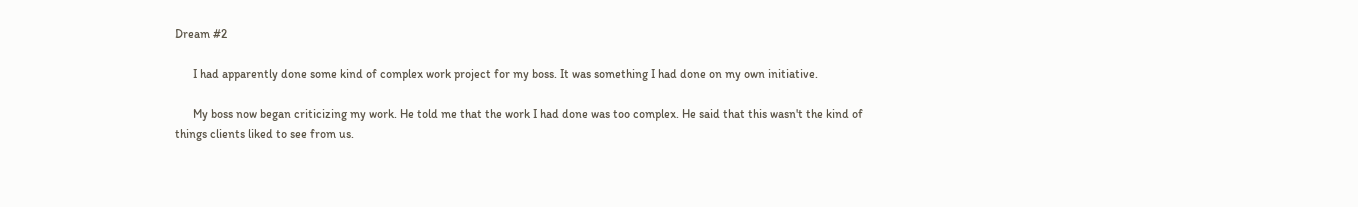Dream #2

      I had apparently done some kind of complex work project for my boss. It was something I had done on my own initiative.

      My boss now began criticizing my work. He told me that the work I had done was too complex. He said that this wasn't the kind of things clients liked to see from us.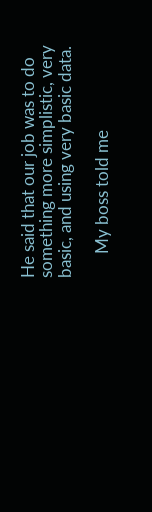He said that our job was to do something more simplistic, very basic, and using very basic data.

      My boss told me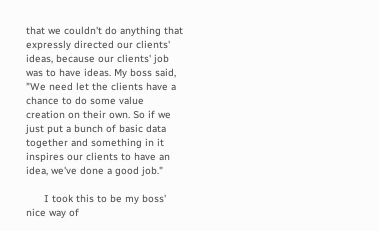that we couldn't do anything that expressly directed our clients' ideas, because our clients' job was to have ideas. My boss said, "We need let the clients have a chance to do some value creation on their own. So if we just put a bunch of basic data together and something in it inspires our clients to have an idea, we've done a good job."

      I took this to be my boss' nice way of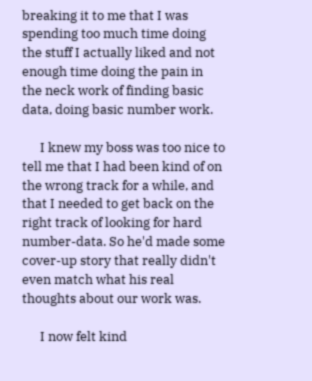breaking it to me that I was spending too much time doing the stuff I actually liked and not enough time doing the pain in the neck work of finding basic data, doing basic number work.

      I knew my boss was too nice to tell me that I had been kind of on the wrong track for a while, and that I needed to get back on the right track of looking for hard number-data. So he'd made some cover-up story that really didn't even match what his real thoughts about our work was.

      I now felt kind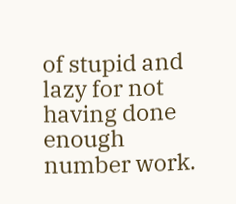of stupid and lazy for not having done enough number work.